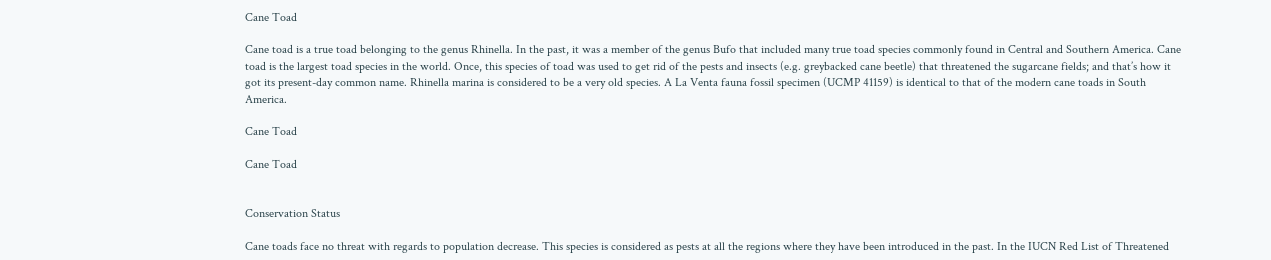Cane Toad

Cane toad is a true toad belonging to the genus Rhinella. In the past, it was a member of the genus Bufo that included many true toad species commonly found in Central and Southern America. Cane toad is the largest toad species in the world. Once, this species of toad was used to get rid of the pests and insects (e.g. greybacked cane beetle) that threatened the sugarcane fields; and that’s how it got its present-day common name. Rhinella marina is considered to be a very old species. A La Venta fauna fossil specimen (UCMP 41159) is identical to that of the modern cane toads in South America.

Cane Toad

Cane Toad


Conservation Status

Cane toads face no threat with regards to population decrease. This species is considered as pests at all the regions where they have been introduced in the past. In the IUCN Red List of Threatened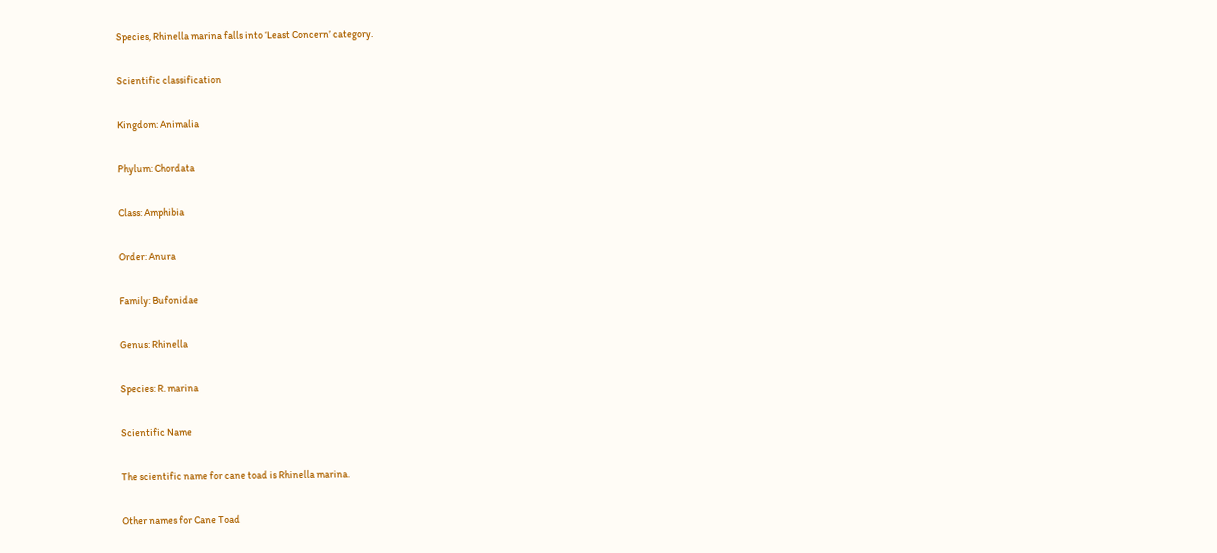Species, Rhinella marina falls into ‘Least Concern’ category.

Scientific classification

Kingdom: Animalia

Phylum: Chordata

Class: Amphibia

Order: Anura

Family: Bufonidae

Genus: Rhinella

Species: R. marina

Scientific Name

The scientific name for cane toad is Rhinella marina.

Other names for Cane Toad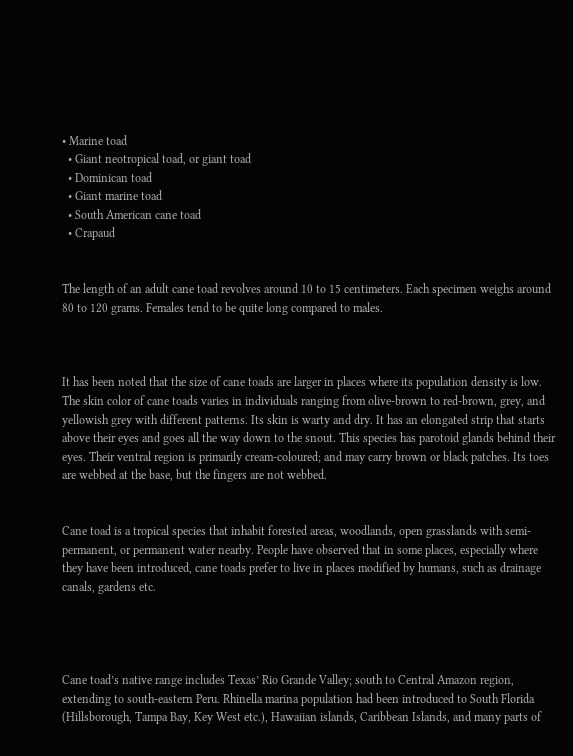• Marine toad
  • Giant neotropical toad, or giant toad
  • Dominican toad
  • Giant marine toad
  • South American cane toad
  • Crapaud


The length of an adult cane toad revolves around 10 to 15 centimeters. Each specimen weighs around 80 to 120 grams. Females tend to be quite long compared to males.



It has been noted that the size of cane toads are larger in places where its population density is low. The skin color of cane toads varies in individuals ranging from olive-brown to red-brown, grey, and yellowish grey with different patterns. Its skin is warty and dry. It has an elongated strip that starts above their eyes and goes all the way down to the snout. This species has parotoid glands behind their eyes. Their ventral region is primarily cream-coloured; and may carry brown or black patches. Its toes are webbed at the base, but the fingers are not webbed.


Cane toad is a tropical species that inhabit forested areas, woodlands, open grasslands with semi-permanent, or permanent water nearby. People have observed that in some places, especially where they have been introduced, cane toads prefer to live in places modified by humans, such as drainage canals, gardens etc.




Cane toad’s native range includes Texas’ Rio Grande Valley; south to Central Amazon region, extending to south-eastern Peru. Rhinella marina population had been introduced to South Florida (Hillsborough, Tampa Bay, Key West etc.), Hawaiian islands, Caribbean Islands, and many parts of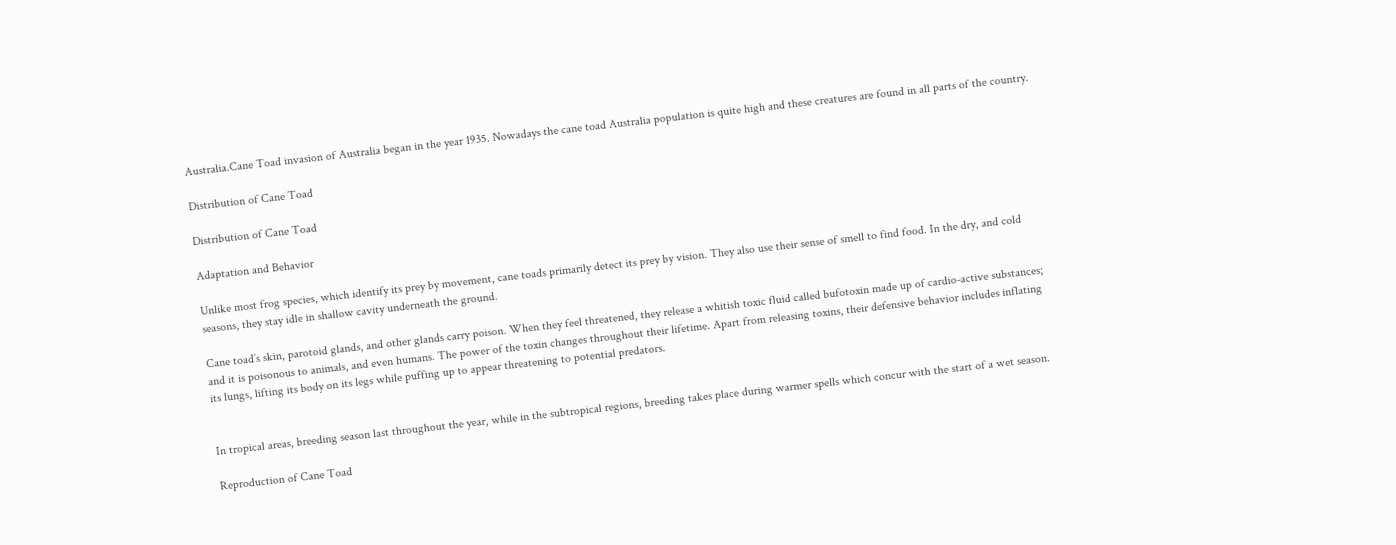Australia.Cane Toad invasion of Australia began in the year 1935. Nowadays the cane toad Australia population is quite high and these creatures are found in all parts of the country.

Distribution of Cane Toad

Distribution of Cane Toad

Adaptation and Behavior

Unlike most frog species, which identify its prey by movement, cane toads primarily detect its prey by vision. They also use their sense of smell to find food. In the dry, and cold seasons, they stay idle in shallow cavity underneath the ground.

Cane toad’s skin, parotoid glands, and other glands carry poison. When they feel threatened, they release a whitish toxic fluid called bufotoxin made up of cardio-active substances; and it is poisonous to animals, and even humans. The power of the toxin changes throughout their lifetime. Apart from releasing toxins, their defensive behavior includes inflating its lungs, lifting its body on its legs while puffing up to appear threatening to potential predators.


In tropical areas, breeding season last throughout the year, while in the subtropical regions, breeding takes place during warmer spells which concur with the start of a wet season.

Reproduction of Cane Toad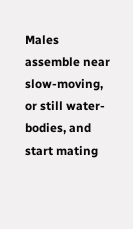Males assemble near slow-moving, or still water-bodies, and start mating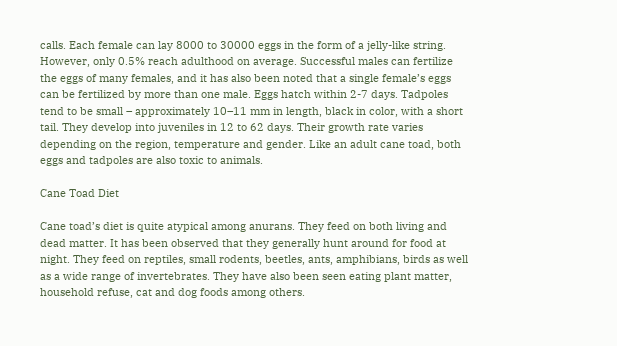calls. Each female can lay 8000 to 30000 eggs in the form of a jelly-like string. However, only 0.5% reach adulthood on average. Successful males can fertilize the eggs of many females, and it has also been noted that a single female’s eggs can be fertilized by more than one male. Eggs hatch within 2-7 days. Tadpoles tend to be small – approximately 10–11 mm in length, black in color, with a short tail. They develop into juveniles in 12 to 62 days. Their growth rate varies depending on the region, temperature and gender. Like an adult cane toad, both eggs and tadpoles are also toxic to animals.

Cane Toad Diet

Cane toad’s diet is quite atypical among anurans. They feed on both living and dead matter. It has been observed that they generally hunt around for food at night. They feed on reptiles, small rodents, beetles, ants, amphibians, birds as well as a wide range of invertebrates. They have also been seen eating plant matter, household refuse, cat and dog foods among others.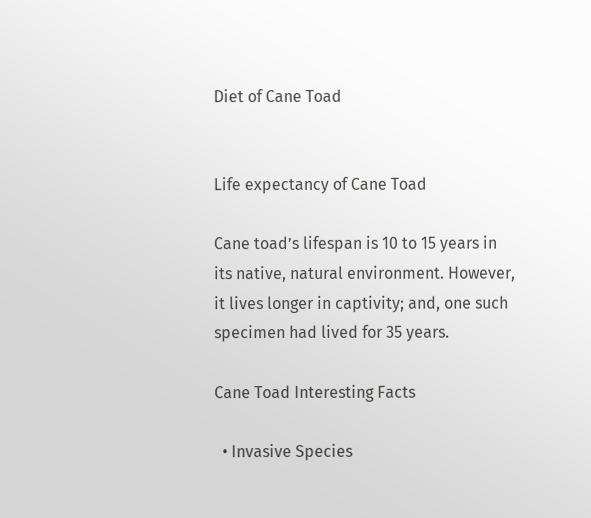Diet of Cane Toad


Life expectancy of Cane Toad

Cane toad’s lifespan is 10 to 15 years in its native, natural environment. However, it lives longer in captivity; and, one such specimen had lived for 35 years.

Cane Toad Interesting Facts

  • Invasive Species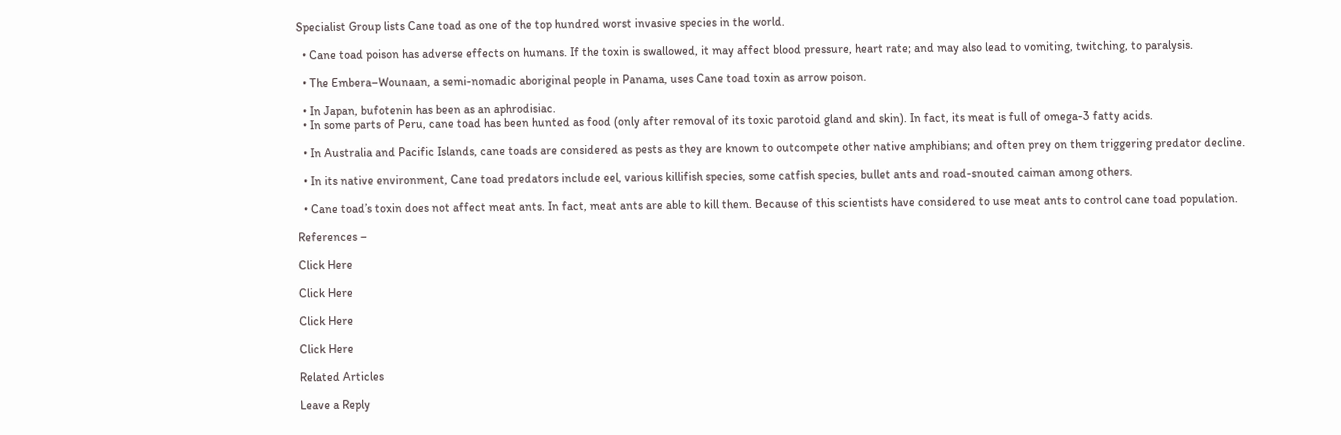Specialist Group lists Cane toad as one of the top hundred worst invasive species in the world.

  • Cane toad poison has adverse effects on humans. If the toxin is swallowed, it may affect blood pressure, heart rate; and may also lead to vomiting, twitching, to paralysis.

  • The Embera–Wounaan, a semi-nomadic aboriginal people in Panama, uses Cane toad toxin as arrow poison.

  • In Japan, bufotenin has been as an aphrodisiac.
  • In some parts of Peru, cane toad has been hunted as food (only after removal of its toxic parotoid gland and skin). In fact, its meat is full of omega-3 fatty acids.

  • In Australia and Pacific Islands, cane toads are considered as pests as they are known to outcompete other native amphibians; and often prey on them triggering predator decline.

  • In its native environment, Cane toad predators include eel, various killifish species, some catfish species, bullet ants and road-snouted caiman among others.

  • Cane toad’s toxin does not affect meat ants. In fact, meat ants are able to kill them. Because of this scientists have considered to use meat ants to control cane toad population.

References –

Click Here

Click Here

Click Here

Click Here

Related Articles

Leave a Reply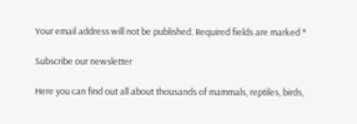Your email address will not be published. Required fields are marked *

Subscribe our newsletter

Here you can find out all about thousands of mammals, reptiles, birds,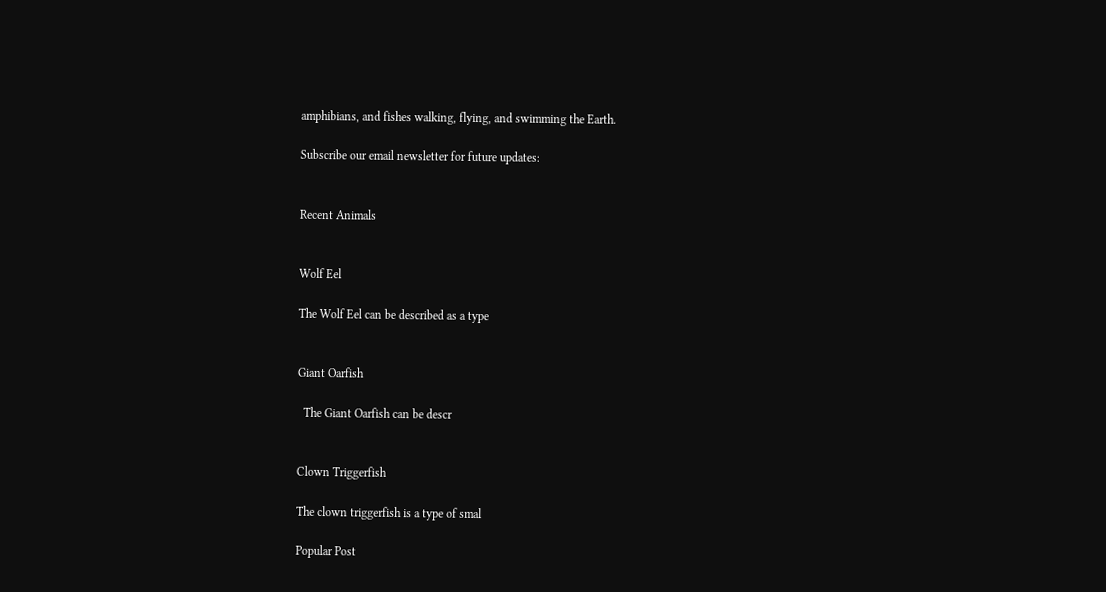amphibians, and fishes walking, flying, and swimming the Earth.

Subscribe our email newsletter for future updates:


Recent Animals


Wolf Eel

The Wolf Eel can be described as a type


Giant Oarfish

  The Giant Oarfish can be descr


Clown Triggerfish

The clown triggerfish is a type of smal

Popular Post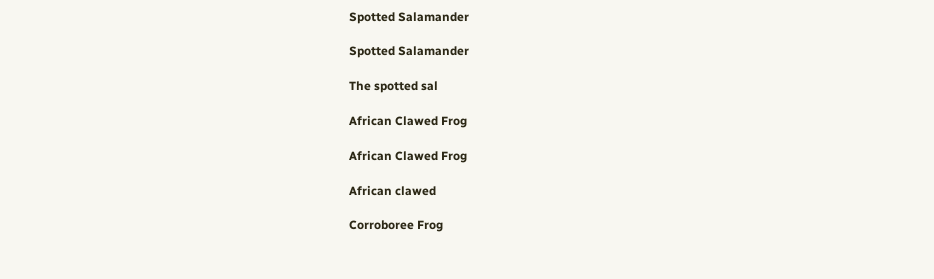Spotted Salamander

Spotted Salamander

The spotted sal

African Clawed Frog

African Clawed Frog

African clawed

Corroboree Frog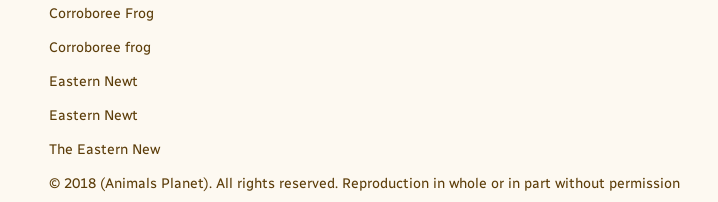Corroboree Frog

Corroboree frog

Eastern Newt

Eastern Newt

The Eastern New

© 2018 (Animals Planet). All rights reserved. Reproduction in whole or in part without permission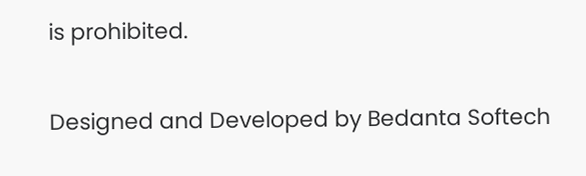is prohibited.

Designed and Developed by Bedanta Softech